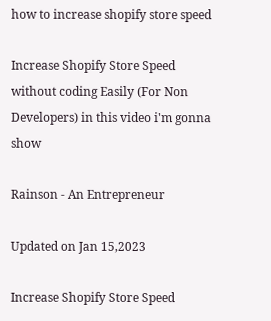how to increase shopify store speed

Increase Shopify Store Speed without coding Easily (For Non Developers) in this video i'm gonna show

Rainson - An Entrepreneur

Updated on Jan 15,2023

Increase Shopify Store Speed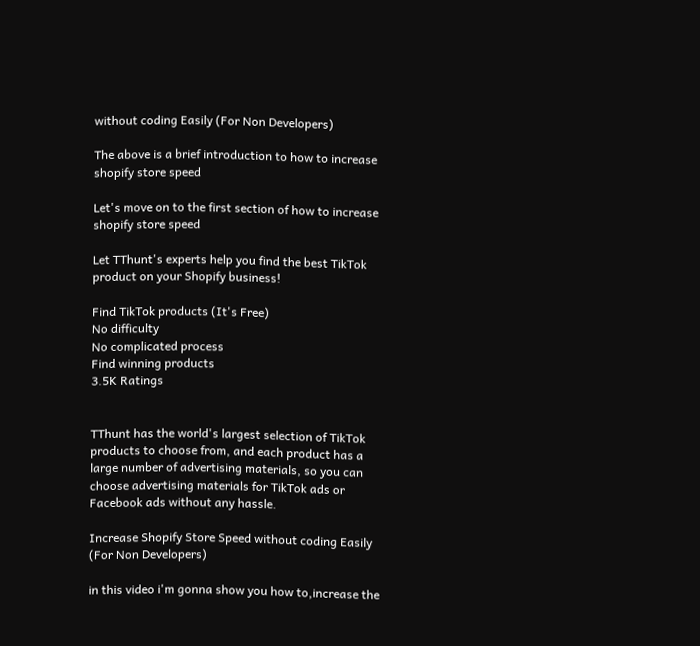without coding Easily (For Non Developers)

The above is a brief introduction to how to increase shopify store speed

Let's move on to the first section of how to increase shopify store speed

Let TThunt's experts help you find the best TikTok product on your Shopify business!

Find TikTok products (It's Free)
No difficulty
No complicated process
Find winning products
3.5K Ratings


TThunt has the world's largest selection of TikTok products to choose from, and each product has a large number of advertising materials, so you can choose advertising materials for TikTok ads or Facebook ads without any hassle.

Increase Shopify Store Speed without coding Easily (For Non Developers)

in this video i'm gonna show you how to,increase the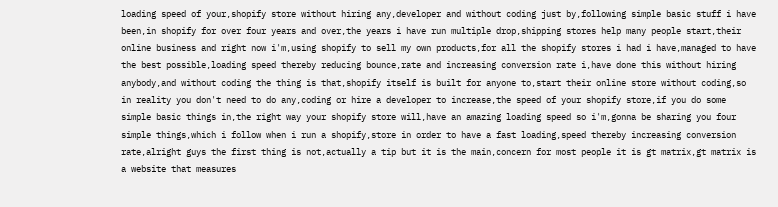loading speed of your,shopify store without hiring any,developer and without coding just by,following simple basic stuff i have been,in shopify for over four years and over,the years i have run multiple drop,shipping stores help many people start,their online business and right now i'm,using shopify to sell my own products,for all the shopify stores i had i have,managed to have the best possible,loading speed thereby reducing bounce,rate and increasing conversion rate i,have done this without hiring anybody,and without coding the thing is that,shopify itself is built for anyone to,start their online store without coding,so in reality you don't need to do any,coding or hire a developer to increase,the speed of your shopify store,if you do some simple basic things in,the right way your shopify store will,have an amazing loading speed so i'm,gonna be sharing you four simple things,which i follow when i run a shopify,store in order to have a fast loading,speed thereby increasing conversion rate,alright guys the first thing is not,actually a tip but it is the main,concern for most people it is gt matrix,gt matrix is a website that measures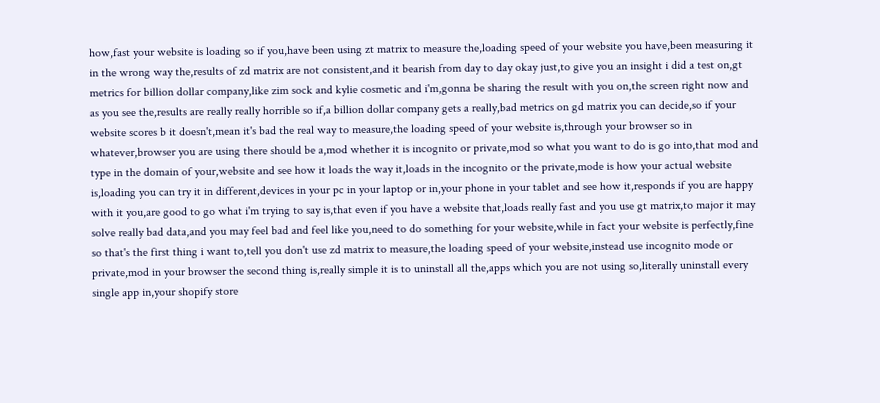how,fast your website is loading so if you,have been using zt matrix to measure the,loading speed of your website you have,been measuring it in the wrong way the,results of zd matrix are not consistent,and it bearish from day to day okay just,to give you an insight i did a test on,gt metrics for billion dollar company,like zim sock and kylie cosmetic and i'm,gonna be sharing the result with you on,the screen right now and as you see the,results are really really horrible so if,a billion dollar company gets a really,bad metrics on gd matrix you can decide,so if your website scores b it doesn't,mean it's bad the real way to measure,the loading speed of your website is,through your browser so in whatever,browser you are using there should be a,mod whether it is incognito or private,mod so what you want to do is go into,that mod and type in the domain of your,website and see how it loads the way it,loads in the incognito or the private,mode is how your actual website is,loading you can try it in different,devices in your pc in your laptop or in,your phone in your tablet and see how it,responds if you are happy with it you,are good to go what i'm trying to say is,that even if you have a website that,loads really fast and you use gt matrix,to major it may solve really bad data,and you may feel bad and feel like you,need to do something for your website,while in fact your website is perfectly,fine so that's the first thing i want to,tell you don't use zd matrix to measure,the loading speed of your website,instead use incognito mode or private,mod in your browser the second thing is,really simple it is to uninstall all the,apps which you are not using so,literally uninstall every single app in,your shopify store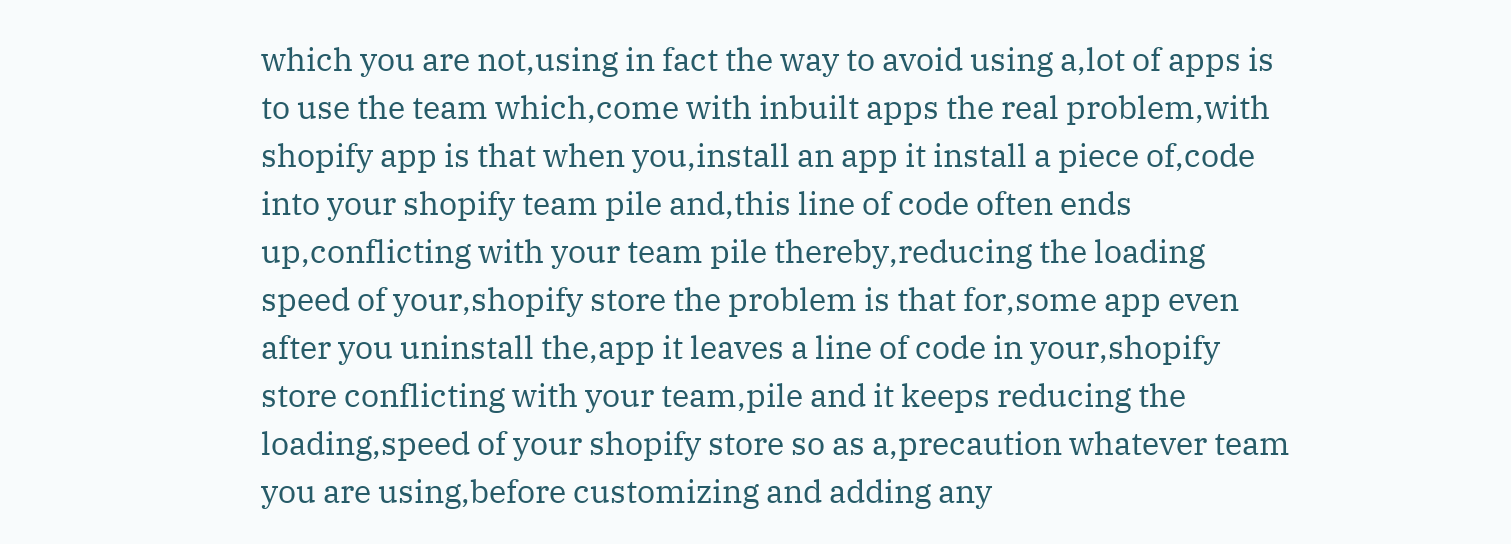which you are not,using in fact the way to avoid using a,lot of apps is to use the team which,come with inbuilt apps the real problem,with shopify app is that when you,install an app it install a piece of,code into your shopify team pile and,this line of code often ends up,conflicting with your team pile thereby,reducing the loading speed of your,shopify store the problem is that for,some app even after you uninstall the,app it leaves a line of code in your,shopify store conflicting with your team,pile and it keeps reducing the loading,speed of your shopify store so as a,precaution whatever team you are using,before customizing and adding any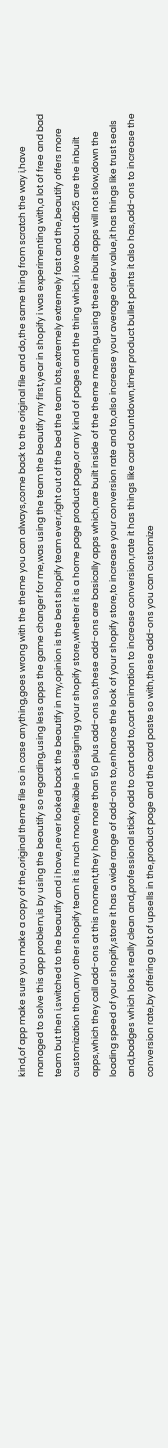kind,of app make sure you make a copy of the,original theme file so in case anything,goes wrong with the theme you can always,come back to the original file and do,the same thing from scratch the way i,have managed to solve this app problem,is by using the beautify so regarding,using less apps the game changer for me,was using the team the beautify my first,year in shopify i was experimenting with,a lot of free and bad team but then i,switched to the beautify and i have,never looked back the beautify in my,opinion is the best shopify team ever,right out of the bed the team lots,extremely extremely fast and the,beautify offers more customization than,any other shopify team it is much more,flexible in designing your shopify store,whether it is a home page product page,or any kind of pages and the thing which,i love about db25 are the inbuilt apps,which they call add-ons at this moment,they have more than 50 plus add-ons so,these add-ons are basically apps which,are built inside of the theme meaning,using these inbuilt apps will not slow,down the loading speed of your shopify,store it has a wide range of add-ons to,enhance the look of your shopify store,to increase your conversion rate and to,also increase your average order value,it has things like trust seals and,badges which looks really clean and,professional sticky add to cart add to,cart animation to increase conversion,rate it has things like card countdown,timer product bullet points it also has,add-ons to increase the conversion rate,by offering a lot of upsells in the,product page and the card paste so with,these add-ons you can customize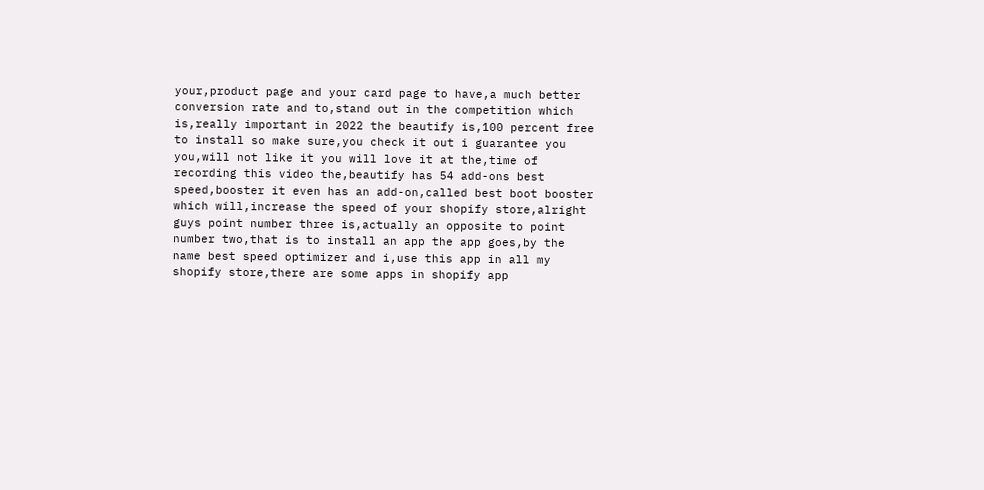your,product page and your card page to have,a much better conversion rate and to,stand out in the competition which is,really important in 2022 the beautify is,100 percent free to install so make sure,you check it out i guarantee you you,will not like it you will love it at the,time of recording this video the,beautify has 54 add-ons best speed,booster it even has an add-on,called best boot booster which will,increase the speed of your shopify store,alright guys point number three is,actually an opposite to point number two,that is to install an app the app goes,by the name best speed optimizer and i,use this app in all my shopify store,there are some apps in shopify app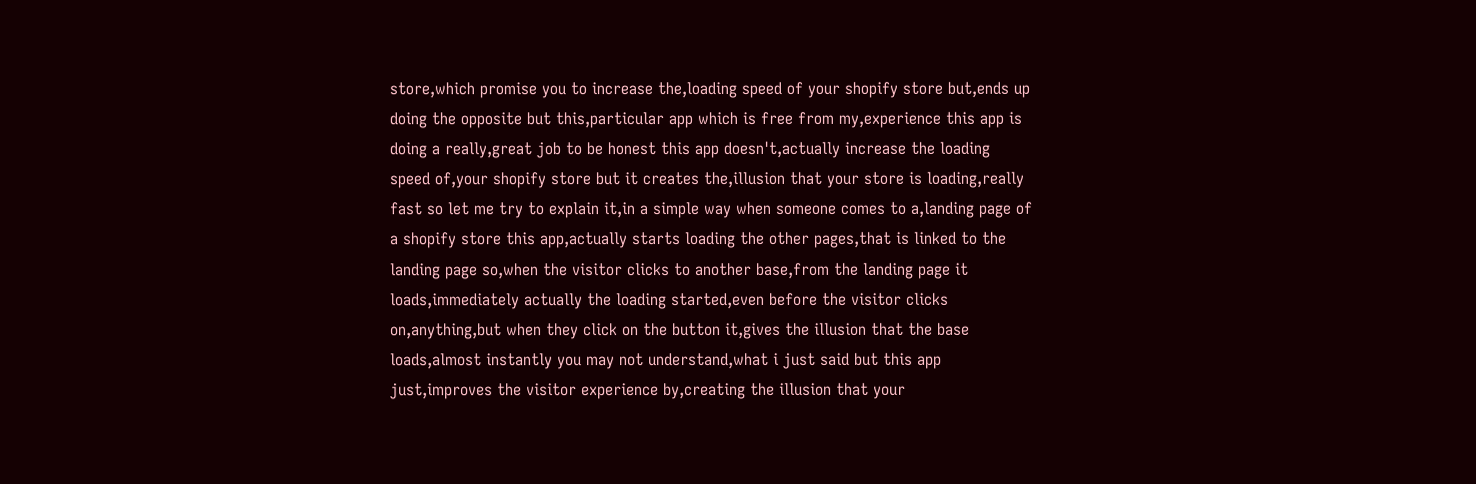store,which promise you to increase the,loading speed of your shopify store but,ends up doing the opposite but this,particular app which is free from my,experience this app is doing a really,great job to be honest this app doesn't,actually increase the loading speed of,your shopify store but it creates the,illusion that your store is loading,really fast so let me try to explain it,in a simple way when someone comes to a,landing page of a shopify store this app,actually starts loading the other pages,that is linked to the landing page so,when the visitor clicks to another base,from the landing page it loads,immediately actually the loading started,even before the visitor clicks on,anything,but when they click on the button it,gives the illusion that the base loads,almost instantly you may not understand,what i just said but this app just,improves the visitor experience by,creating the illusion that your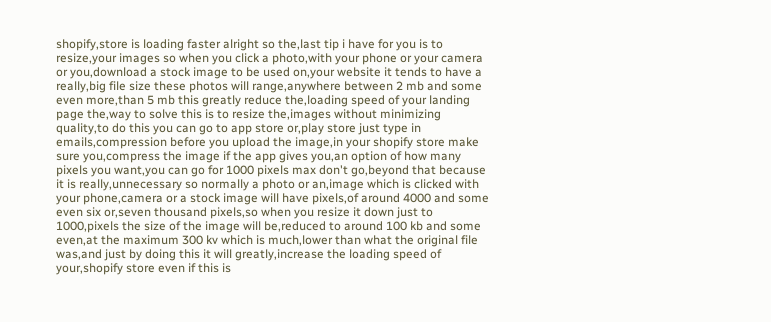shopify,store is loading faster alright so the,last tip i have for you is to resize,your images so when you click a photo,with your phone or your camera or you,download a stock image to be used on,your website it tends to have a really,big file size these photos will range,anywhere between 2 mb and some even more,than 5 mb this greatly reduce the,loading speed of your landing page the,way to solve this is to resize the,images without minimizing quality,to do this you can go to app store or,play store just type in emails,compression before you upload the image,in your shopify store make sure you,compress the image if the app gives you,an option of how many pixels you want,you can go for 1000 pixels max don't go,beyond that because it is really,unnecessary so normally a photo or an,image which is clicked with your phone,camera or a stock image will have pixels,of around 4000 and some even six or,seven thousand pixels,so when you resize it down just to 1000,pixels the size of the image will be,reduced to around 100 kb and some even,at the maximum 300 kv which is much,lower than what the original file was,and just by doing this it will greatly,increase the loading speed of your,shopify store even if this is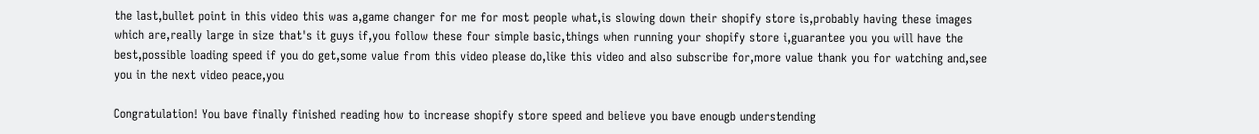the last,bullet point in this video this was a,game changer for me for most people what,is slowing down their shopify store is,probably having these images which are,really large in size that's it guys if,you follow these four simple basic,things when running your shopify store i,guarantee you you will have the best,possible loading speed if you do get,some value from this video please do,like this video and also subscribe for,more value thank you for watching and,see you in the next video peace,you

Congratulation! You bave finally finished reading how to increase shopify store speed and believe you bave enougb understending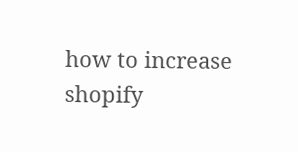how to increase shopify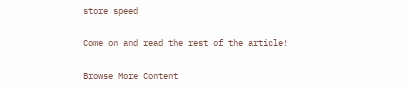store speed

Come on and read the rest of the article!

Browse More Content